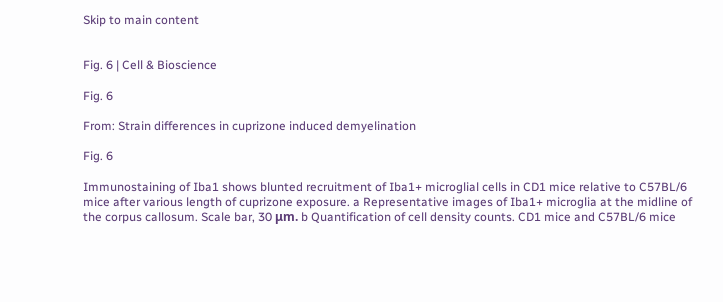Skip to main content


Fig. 6 | Cell & Bioscience

Fig. 6

From: Strain differences in cuprizone induced demyelination

Fig. 6

Immunostaining of Iba1 shows blunted recruitment of Iba1+ microglial cells in CD1 mice relative to C57BL/6 mice after various length of cuprizone exposure. a Representative images of Iba1+ microglia at the midline of the corpus callosum. Scale bar, 30 μm. b Quantification of cell density counts. CD1 mice and C57BL/6 mice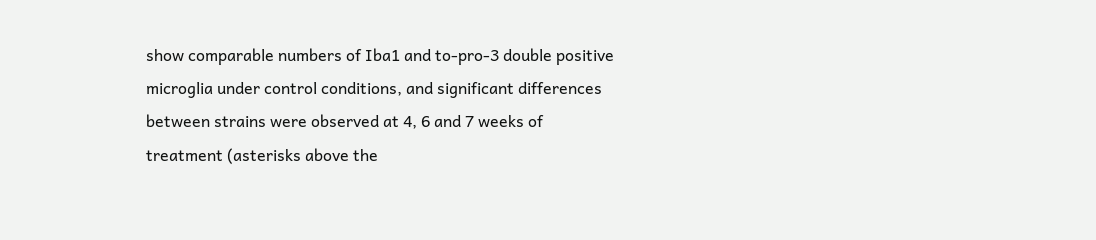show comparable numbers of Iba1 and to-pro-3 double positive microglia under control conditions, and significant differences between strains were observed at 4, 6 and 7 weeks of treatment (asterisks above the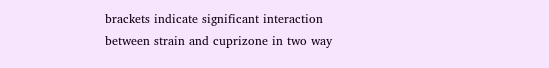brackets indicate significant interaction between strain and cuprizone in two way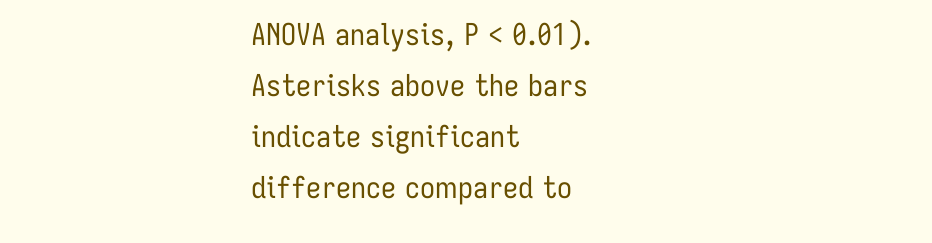ANOVA analysis, P < 0.01). Asterisks above the bars indicate significant difference compared to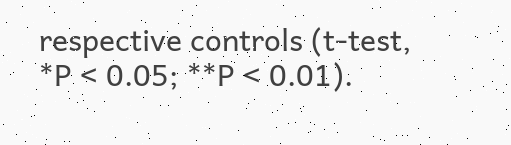respective controls (t-test, *P < 0.05; **P < 0.01).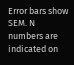Error bars show SEM. N numbers are indicated on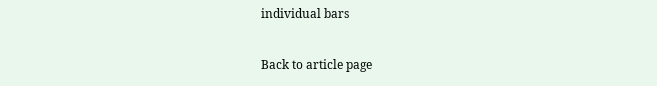individual bars

Back to article page